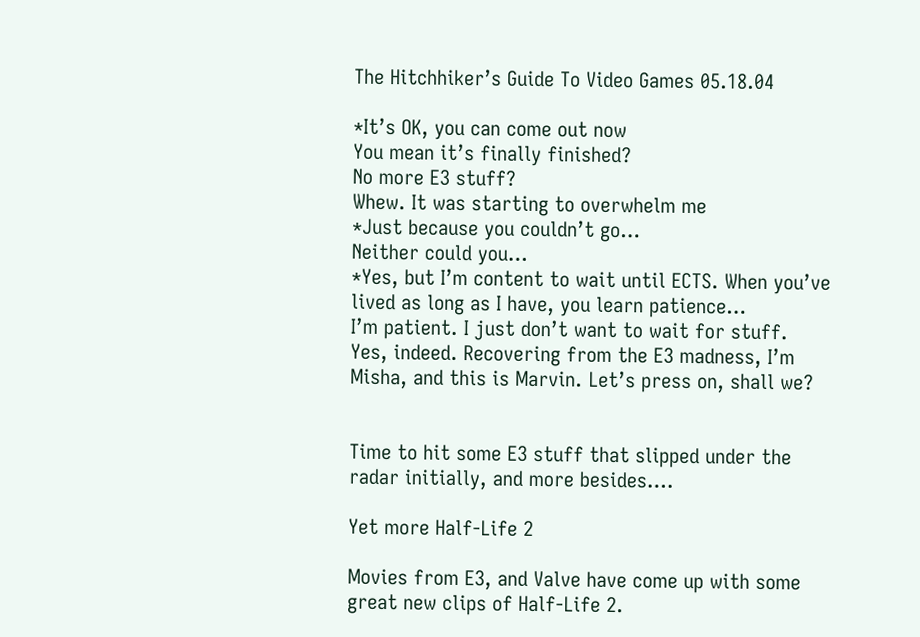The Hitchhiker’s Guide To Video Games 05.18.04

*It’s OK, you can come out now
You mean it’s finally finished?
No more E3 stuff?
Whew. It was starting to overwhelm me
*Just because you couldn’t go…
Neither could you…
*Yes, but I’m content to wait until ECTS. When you’ve lived as long as I have, you learn patience…
I’m patient. I just don’t want to wait for stuff.
Yes, indeed. Recovering from the E3 madness, I’m Misha, and this is Marvin. Let’s press on, shall we?


Time to hit some E3 stuff that slipped under the radar initially, and more besides….

Yet more Half-Life 2

Movies from E3, and Valve have come up with some great new clips of Half-Life 2.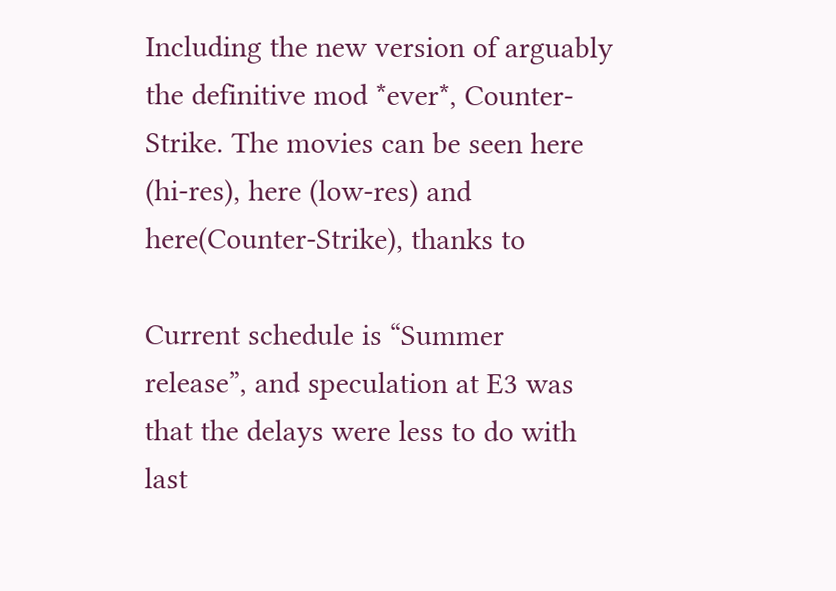Including the new version of arguably the definitive mod *ever*, Counter-Strike. The movies can be seen here (hi-res), here (low-res) and here(Counter-Strike), thanks to

Current schedule is “Summer release”, and speculation at E3 was that the delays were less to do with last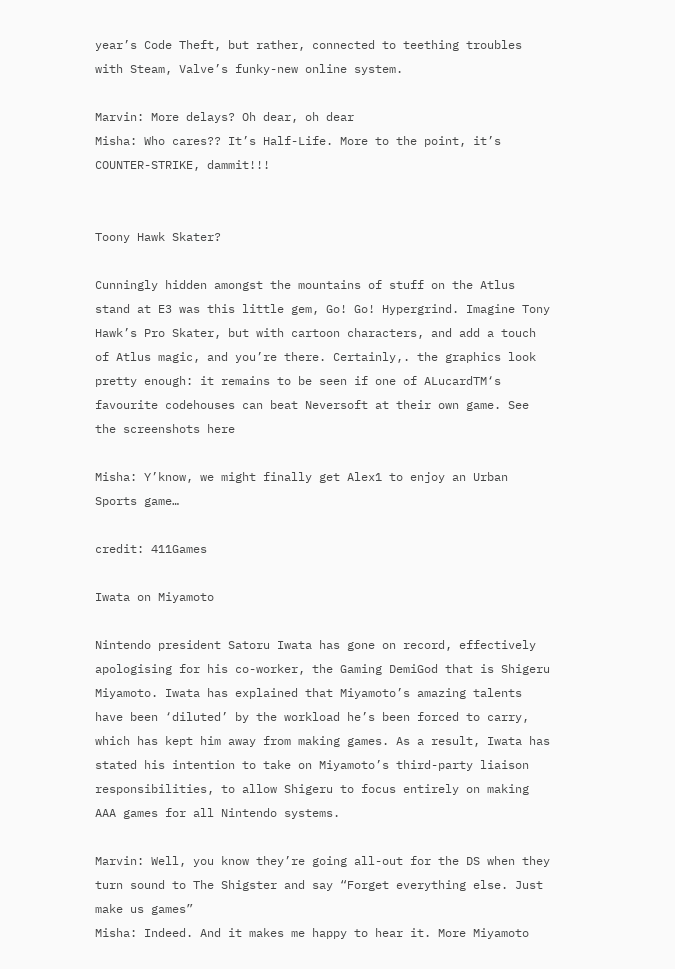year’s Code Theft, but rather, connected to teething troubles with Steam, Valve’s funky-new online system.

Marvin: More delays? Oh dear, oh dear
Misha: Who cares?? It’s Half-Life. More to the point, it’s COUNTER-STRIKE, dammit!!!


Toony Hawk Skater?

Cunningly hidden amongst the mountains of stuff on the Atlus stand at E3 was this little gem, Go! Go! Hypergrind. Imagine Tony Hawk’s Pro Skater, but with cartoon characters, and add a touch of Atlus magic, and you’re there. Certainly,. the graphics look pretty enough: it remains to be seen if one of ALucardTM‘s favourite codehouses can beat Neversoft at their own game. See the screenshots here

Misha: Y’know, we might finally get Alex1 to enjoy an Urban Sports game…

credit: 411Games

Iwata on Miyamoto

Nintendo president Satoru Iwata has gone on record, effectively apologising for his co-worker, the Gaming DemiGod that is Shigeru Miyamoto. Iwata has explained that Miyamoto’s amazing talents have been ‘diluted’ by the workload he’s been forced to carry, which has kept him away from making games. As a result, Iwata has stated his intention to take on Miyamoto’s third-party liaison responsibilities, to allow Shigeru to focus entirely on making AAA games for all Nintendo systems.

Marvin: Well, you know they’re going all-out for the DS when they turn sound to The Shigster and say “Forget everything else. Just make us games”
Misha: Indeed. And it makes me happy to hear it. More Miyamoto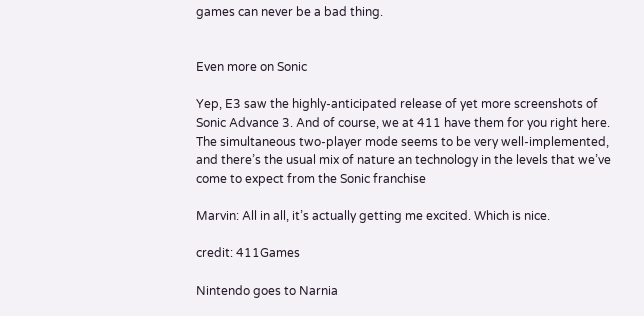games can never be a bad thing.


Even more on Sonic

Yep, E3 saw the highly-anticipated release of yet more screenshots of Sonic Advance 3. And of course, we at 411 have them for you right here. The simultaneous two-player mode seems to be very well-implemented, and there’s the usual mix of nature an technology in the levels that we’ve come to expect from the Sonic franchise

Marvin: All in all, it’s actually getting me excited. Which is nice.

credit: 411Games

Nintendo goes to Narnia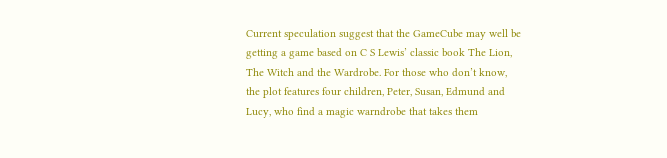Current speculation suggest that the GameCube may well be getting a game based on C S Lewis’ classic book The Lion, The Witch and the Wardrobe. For those who don’t know, the plot features four children, Peter, Susan, Edmund and Lucy, who find a magic warndrobe that takes them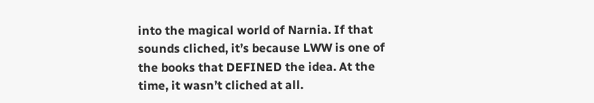into the magical world of Narnia. If that sounds cliched, it’s because LWW is one of the books that DEFINED the idea. At the time, it wasn’t cliched at all.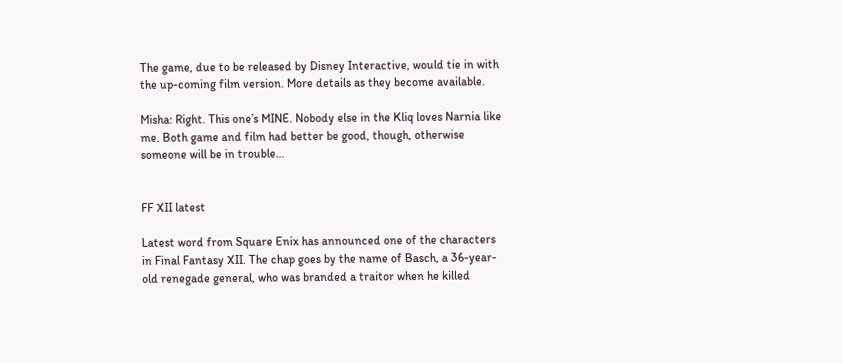The game, due to be released by Disney Interactive, would tie in with the up-coming film version. More details as they become available.

Misha: Right. This one’s MINE. Nobody else in the Kliq loves Narnia like me. Both game and film had better be good, though, otherwise someone will be in trouble…


FF XII latest

Latest word from Square Enix has announced one of the characters in Final Fantasy XII. The chap goes by the name of Basch, a 36-year-old renegade general, who was branded a traitor when he killed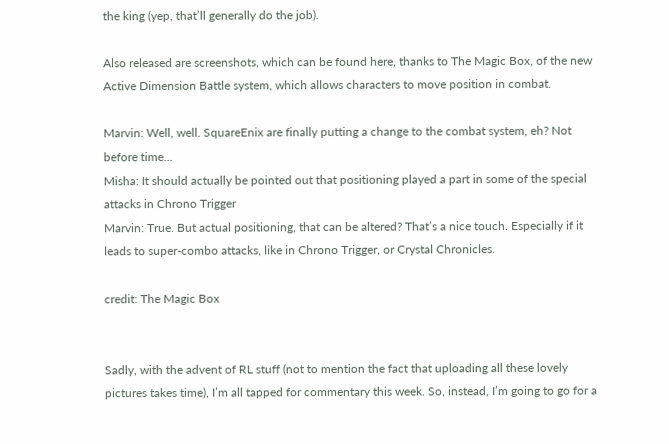the king (yep, that’ll generally do the job).

Also released are screenshots, which can be found here, thanks to The Magic Box, of the new Active Dimension Battle system, which allows characters to move position in combat.

Marvin: Well, well. SquareEnix are finally putting a change to the combat system, eh? Not before time…
Misha: It should actually be pointed out that positioning played a part in some of the special attacks in Chrono Trigger
Marvin: True. But actual positioning, that can be altered? That’s a nice touch. Especially if it leads to super-combo attacks, like in Chrono Trigger, or Crystal Chronicles.

credit: The Magic Box


Sadly, with the advent of RL stuff (not to mention the fact that uploading all these lovely pictures takes time), I’m all tapped for commentary this week. So, instead, I’m going to go for a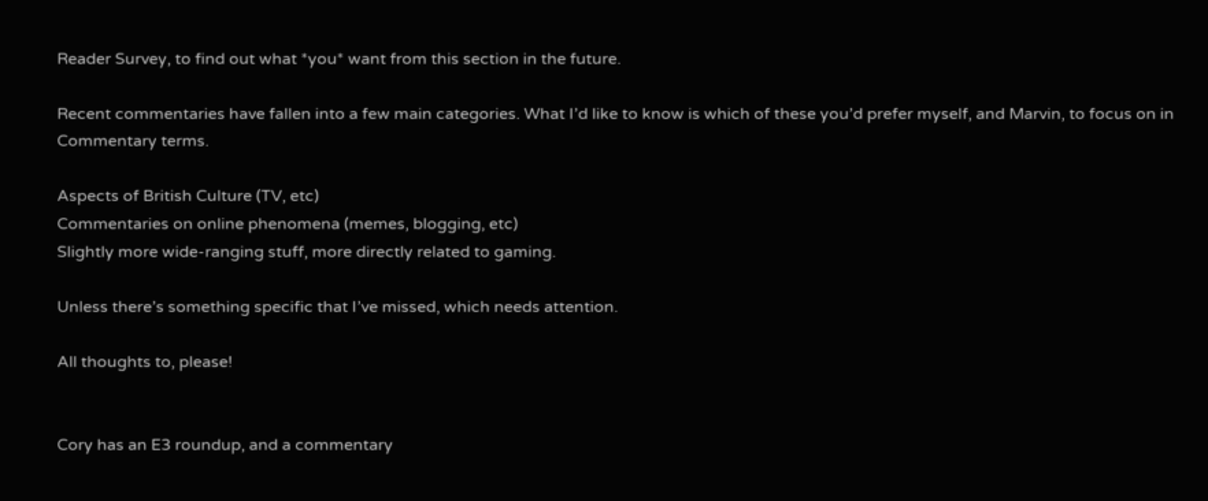Reader Survey, to find out what *you* want from this section in the future.

Recent commentaries have fallen into a few main categories. What I’d like to know is which of these you’d prefer myself, and Marvin, to focus on in Commentary terms.

Aspects of British Culture (TV, etc)
Commentaries on online phenomena (memes, blogging, etc)
Slightly more wide-ranging stuff, more directly related to gaming.

Unless there’s something specific that I’ve missed, which needs attention.

All thoughts to, please!


Cory has an E3 roundup, and a commentary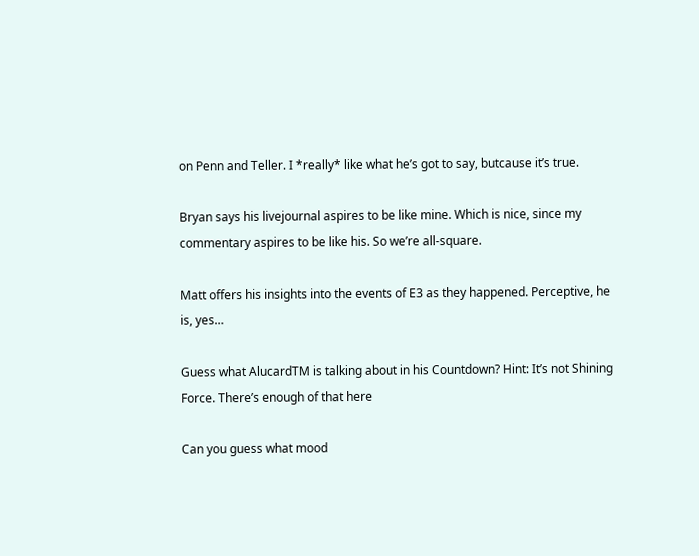on Penn and Teller. I *really* like what he’s got to say, butcause it’s true.

Bryan says his livejournal aspires to be like mine. Which is nice, since my commentary aspires to be like his. So we’re all-square.

Matt offers his insights into the events of E3 as they happened. Perceptive, he is, yes…

Guess what AlucardTM is talking about in his Countdown? Hint: It’s not Shining Force. There’s enough of that here

Can you guess what mood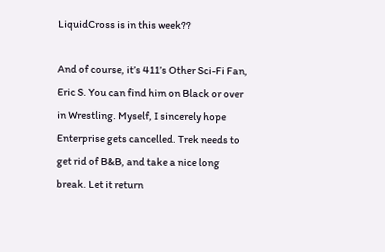LiquidCross is in this week??

And of course, it’s 411’s Other Sci-Fi Fan, Eric S. You can find him on Black or over in Wrestling. Myself, I sincerely hope Enterprise gets cancelled. Trek needs to get rid of B&B, and take a nice long break. Let it return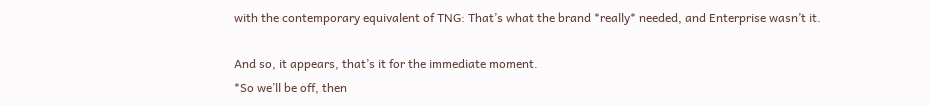with the contemporary equivalent of TNG: That’s what the brand *really* needed, and Enterprise wasn’t it.

And so, it appears, that’s it for the immediate moment.
*So we’ll be off, then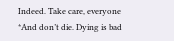Indeed. Take care, everyone
*And don’t die. Dying is bad